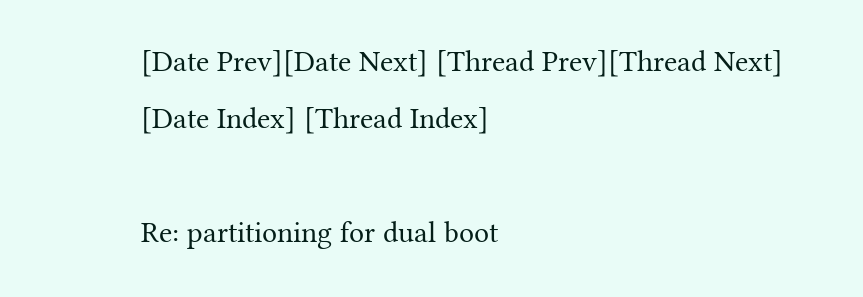[Date Prev][Date Next] [Thread Prev][Thread Next] [Date Index] [Thread Index]

Re: partitioning for dual boot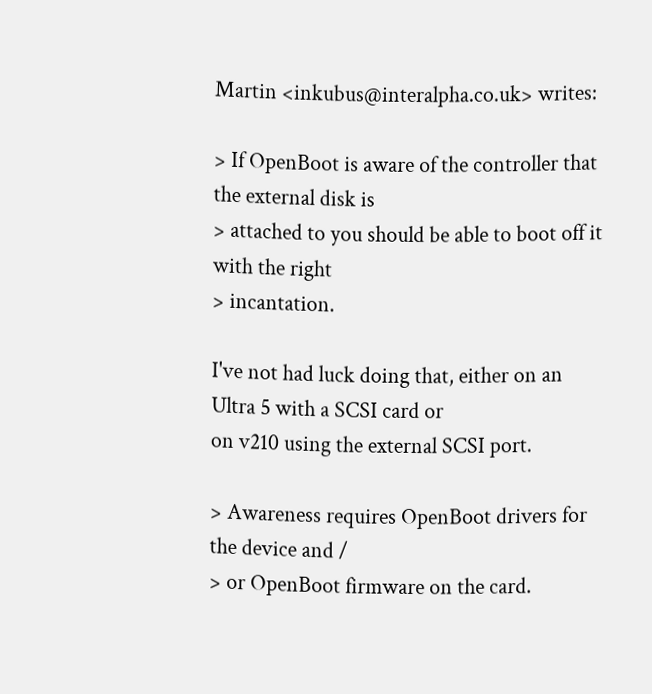Martin <inkubus@interalpha.co.uk> writes:

> If OpenBoot is aware of the controller that the external disk is
> attached to you should be able to boot off it with the right
> incantation.

I've not had luck doing that, either on an Ultra 5 with a SCSI card or
on v210 using the external SCSI port.

> Awareness requires OpenBoot drivers for the device and /
> or OpenBoot firmware on the card.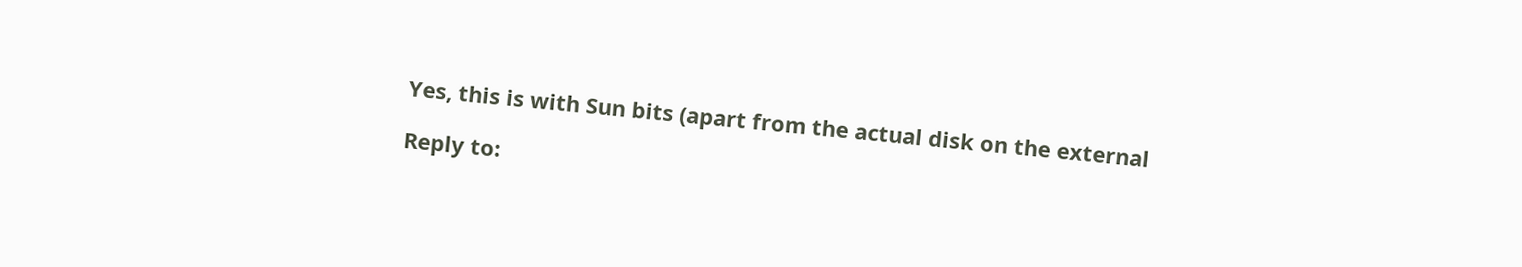Yes, this is with Sun bits (apart from the actual disk on the external

Reply to: